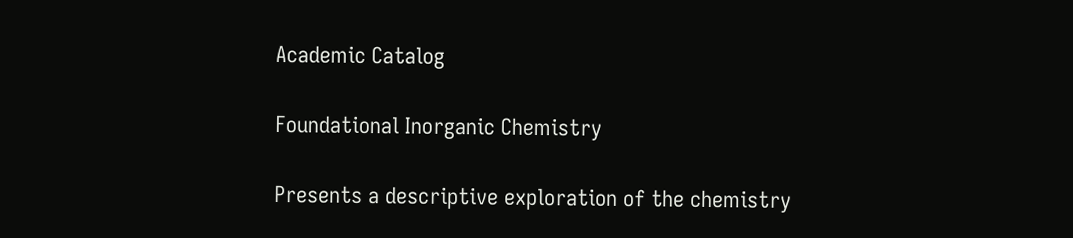Academic Catalog

Foundational Inorganic Chemistry

Presents a descriptive exploration of the chemistry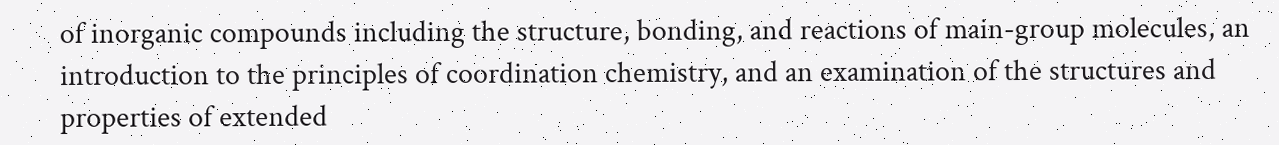of inorganic compounds including the structure, bonding, and reactions of main-group molecules, an introduction to the principles of coordination chemistry, and an examination of the structures and properties of extended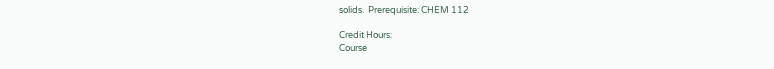solids.  Prerequisite: CHEM 112

Credit Hours:
Course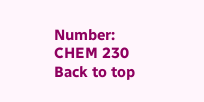Number:
CHEM 230
Back to top